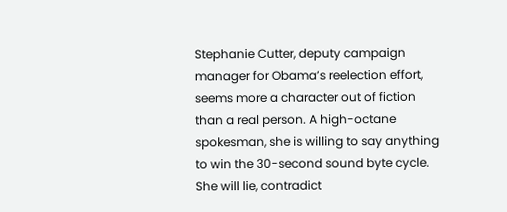Stephanie Cutter, deputy campaign manager for Obama’s reelection effort, seems more a character out of fiction than a real person. A high-octane spokesman, she is willing to say anything to win the 30-second sound byte cycle. She will lie, contradict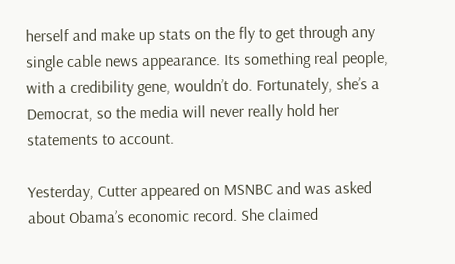herself and make up stats on the fly to get through any single cable news appearance. Its something real people, with a credibility gene, wouldn’t do. Fortunately, she’s a Democrat, so the media will never really hold her statements to account.

Yesterday, Cutter appeared on MSNBC and was asked about Obama’s economic record. She claimed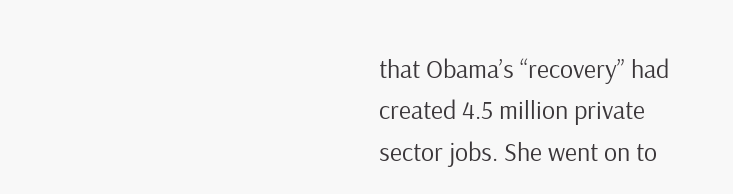that Obama’s “recovery” had created 4.5 million private sector jobs. She went on to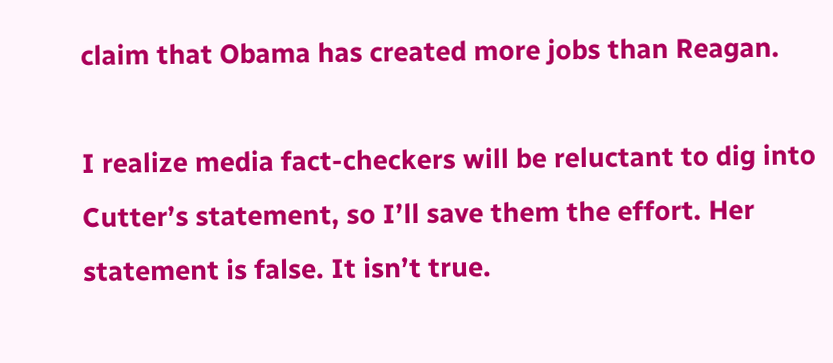claim that Obama has created more jobs than Reagan.

I realize media fact-checkers will be reluctant to dig into Cutter’s statement, so I’ll save them the effort. Her statement is false. It isn’t true.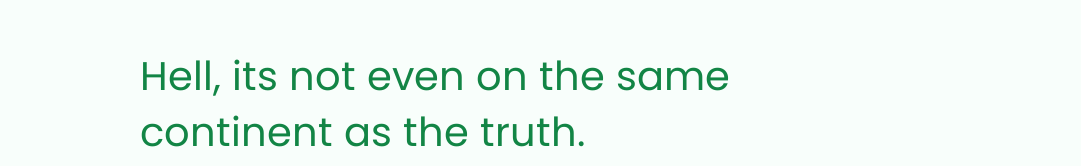Hell, its not even on the same continent as the truth.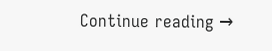Continue reading →